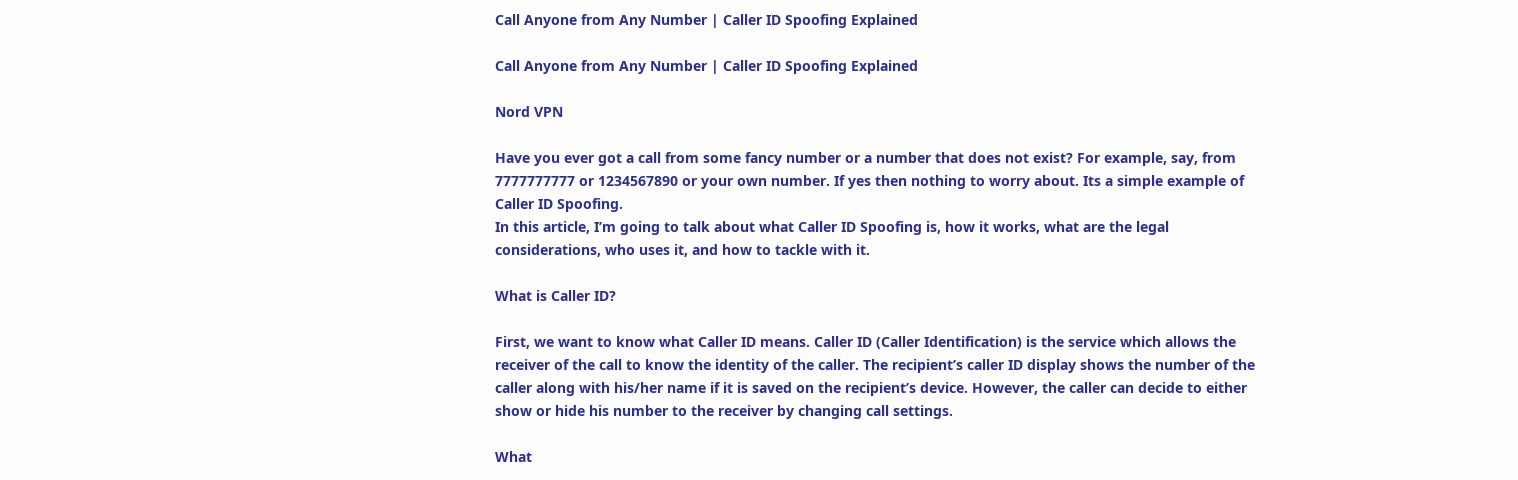Call Anyone from Any Number | Caller ID Spoofing Explained

Call Anyone from Any Number | Caller ID Spoofing Explained

Nord VPN

Have you ever got a call from some fancy number or a number that does not exist? For example, say, from 7777777777 or 1234567890 or your own number. If yes then nothing to worry about. Its a simple example of Caller ID Spoofing.
In this article, I’m going to talk about what Caller ID Spoofing is, how it works, what are the legal considerations, who uses it, and how to tackle with it.

What is Caller ID?

First, we want to know what Caller ID means. Caller ID (Caller Identification) is the service which allows the receiver of the call to know the identity of the caller. The recipient’s caller ID display shows the number of the caller along with his/her name if it is saved on the recipient’s device. However, the caller can decide to either show or hide his number to the receiver by changing call settings.

What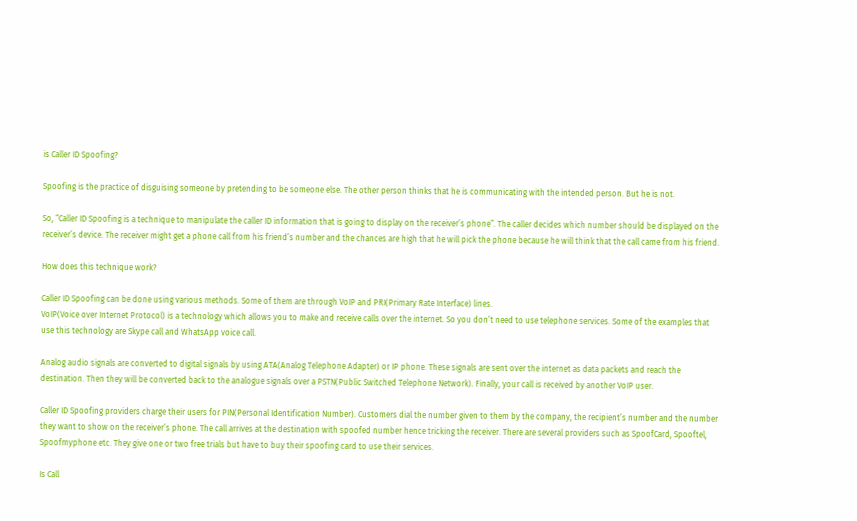is Caller ID Spoofing?

Spoofing is the practice of disguising someone by pretending to be someone else. The other person thinks that he is communicating with the intended person. But he is not.

So, “Caller ID Spoofing is a technique to manipulate the caller ID information that is going to display on the receiver’s phone”. The caller decides which number should be displayed on the receiver’s device. The receiver might get a phone call from his friend’s number and the chances are high that he will pick the phone because he will think that the call came from his friend.

How does this technique work?

Caller ID Spoofing can be done using various methods. Some of them are through VoIP and PRI(Primary Rate Interface) lines.
VoIP(Voice over Internet Protocol) is a technology which allows you to make and receive calls over the internet. So you don’t need to use telephone services. Some of the examples that use this technology are Skype call and WhatsApp voice call.

Analog audio signals are converted to digital signals by using ATA(Analog Telephone Adapter) or IP phone. These signals are sent over the internet as data packets and reach the destination. Then they will be converted back to the analogue signals over a PSTN(Public Switched Telephone Network). Finally, your call is received by another VoIP user.

Caller ID Spoofing providers charge their users for PIN(Personal Identification Number). Customers dial the number given to them by the company, the recipient’s number and the number they want to show on the receiver’s phone. The call arrives at the destination with spoofed number hence tricking the receiver. There are several providers such as SpoofCard, Spooftel, Spoofmyphone etc. They give one or two free trials but have to buy their spoofing card to use their services.

Is Call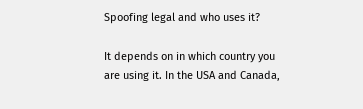Spoofing legal and who uses it?

It depends on in which country you are using it. In the USA and Canada,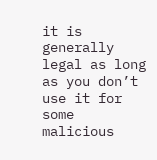it is generally legal as long as you don’t use it for some malicious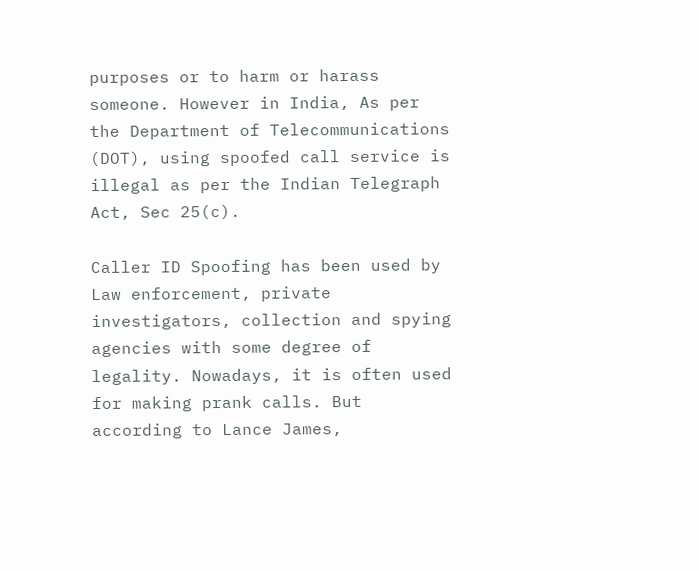purposes or to harm or harass someone. However in India, As per the Department of Telecommunications (DOT), using spoofed call service is illegal as per the Indian Telegraph Act, Sec 25(c).

Caller ID Spoofing has been used by Law enforcement, private investigators, collection and spying agencies with some degree of legality. Nowadays, it is often used for making prank calls. But according to Lance James,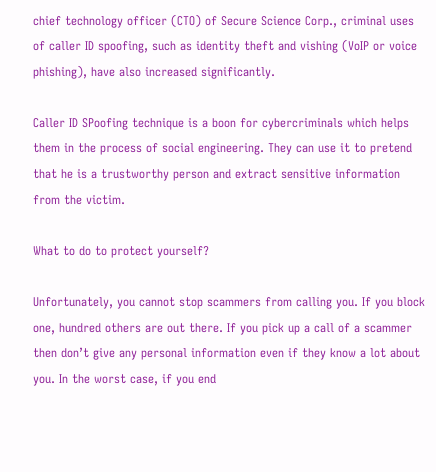chief technology officer (CTO) of Secure Science Corp., criminal uses of caller ID spoofing, such as identity theft and vishing (VoIP or voice phishing), have also increased significantly.

Caller ID SPoofing technique is a boon for cybercriminals which helps them in the process of social engineering. They can use it to pretend that he is a trustworthy person and extract sensitive information from the victim.

What to do to protect yourself?

Unfortunately, you cannot stop scammers from calling you. If you block one, hundred others are out there. If you pick up a call of a scammer then don’t give any personal information even if they know a lot about you. In the worst case, if you end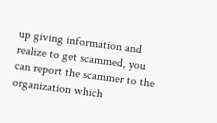up giving information and realize to get scammed, you can report the scammer to the organization which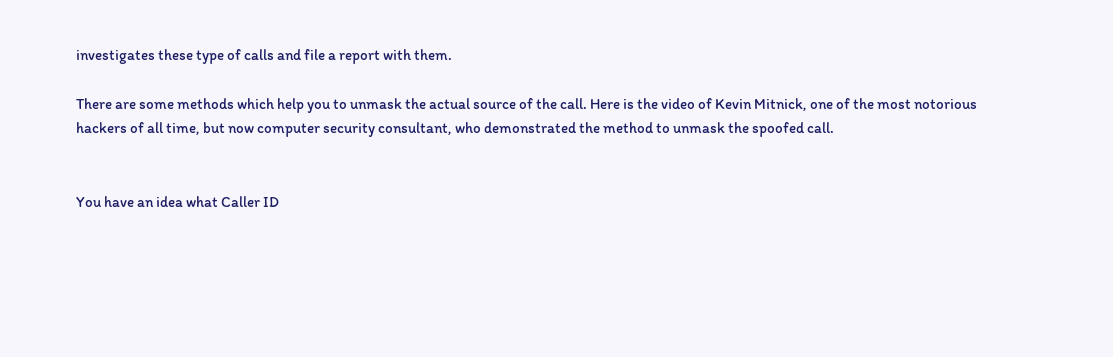investigates these type of calls and file a report with them.

There are some methods which help you to unmask the actual source of the call. Here is the video of Kevin Mitnick, one of the most notorious hackers of all time, but now computer security consultant, who demonstrated the method to unmask the spoofed call.


You have an idea what Caller ID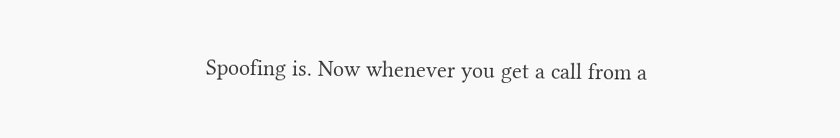Spoofing is. Now whenever you get a call from a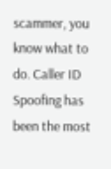scammer, you know what to do. Caller ID Spoofing has been the most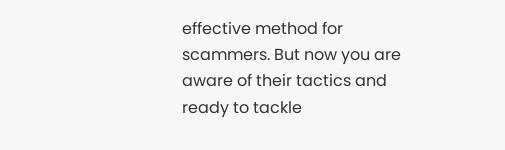effective method for scammers. But now you are aware of their tactics and ready to tackle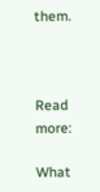them.



Read more:

What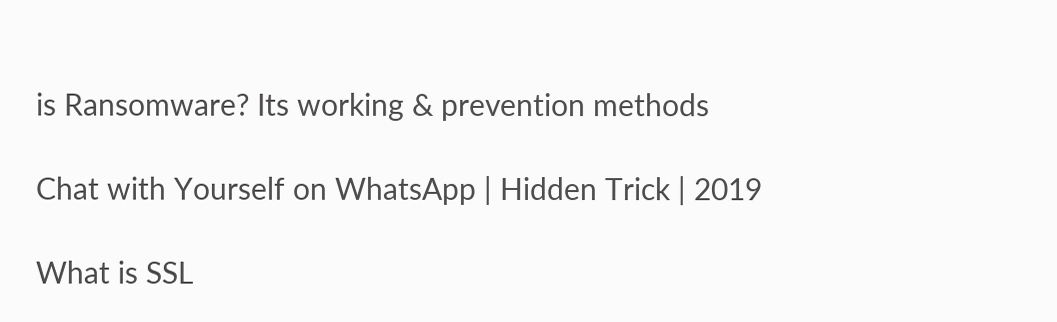is Ransomware? Its working & prevention methods

Chat with Yourself on WhatsApp | Hidden Trick | 2019

What is SSL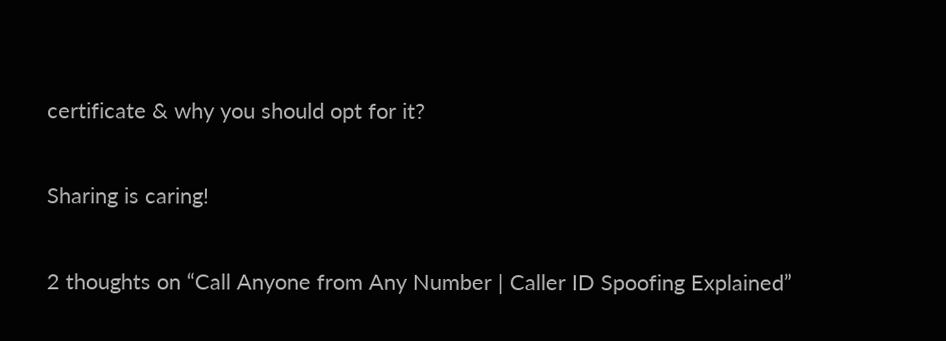certificate & why you should opt for it?


Sharing is caring!


2 thoughts on “Call Anyone from Any Number | Caller ID Spoofing Explained”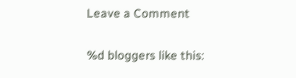Leave a Comment

%d bloggers like this: